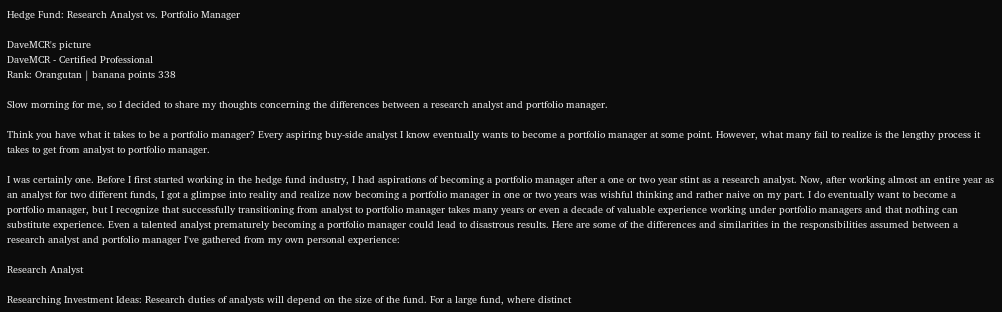Hedge Fund: Research Analyst vs. Portfolio Manager

DaveMCR's picture
DaveMCR - Certified Professional
Rank: Orangutan | banana points 338

Slow morning for me, so I decided to share my thoughts concerning the differences between a research analyst and portfolio manager.

Think you have what it takes to be a portfolio manager? Every aspiring buy-side analyst I know eventually wants to become a portfolio manager at some point. However, what many fail to realize is the lengthy process it takes to get from analyst to portfolio manager.

I was certainly one. Before I first started working in the hedge fund industry, I had aspirations of becoming a portfolio manager after a one or two year stint as a research analyst. Now, after working almost an entire year as an analyst for two different funds, I got a glimpse into reality and realize now becoming a portfolio manager in one or two years was wishful thinking and rather naive on my part. I do eventually want to become a portfolio manager, but I recognize that successfully transitioning from analyst to portfolio manager takes many years or even a decade of valuable experience working under portfolio managers and that nothing can substitute experience. Even a talented analyst prematurely becoming a portfolio manager could lead to disastrous results. Here are some of the differences and similarities in the responsibilities assumed between a research analyst and portfolio manager I've gathered from my own personal experience:

Research Analyst

Researching Investment Ideas: Research duties of analysts will depend on the size of the fund. For a large fund, where distinct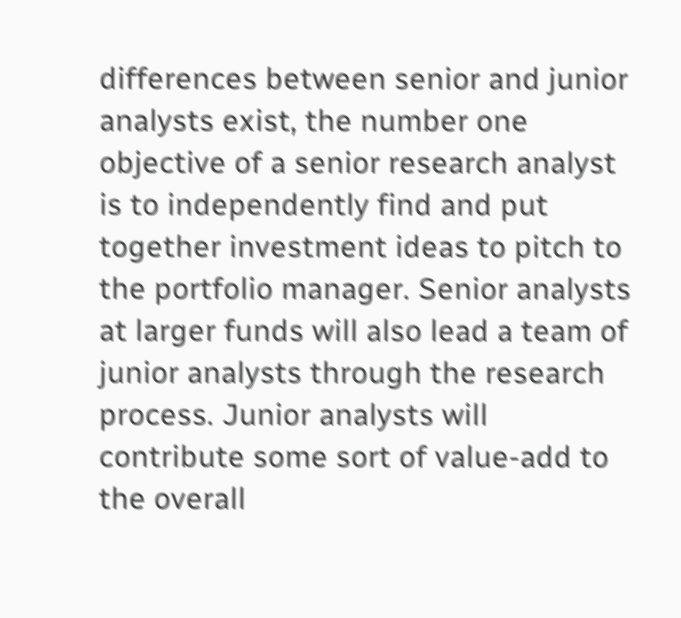differences between senior and junior analysts exist, the number one objective of a senior research analyst is to independently find and put together investment ideas to pitch to the portfolio manager. Senior analysts at larger funds will also lead a team of junior analysts through the research process. Junior analysts will contribute some sort of value-add to the overall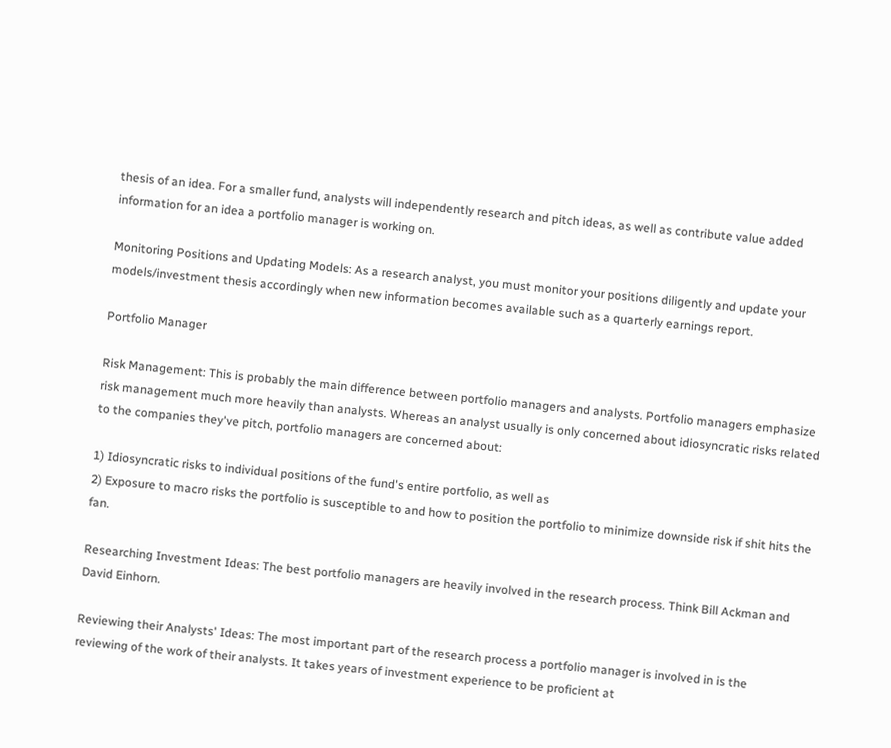thesis of an idea. For a smaller fund, analysts will independently research and pitch ideas, as well as contribute value added information for an idea a portfolio manager is working on.

Monitoring Positions and Updating Models: As a research analyst, you must monitor your positions diligently and update your models/investment thesis accordingly when new information becomes available such as a quarterly earnings report.

Portfolio Manager

Risk Management: This is probably the main difference between portfolio managers and analysts. Portfolio managers emphasize risk management much more heavily than analysts. Whereas an analyst usually is only concerned about idiosyncratic risks related to the companies they've pitch, portfolio managers are concerned about:

1) Idiosyncratic risks to individual positions of the fund's entire portfolio, as well as
2) Exposure to macro risks the portfolio is susceptible to and how to position the portfolio to minimize downside risk if shit hits the fan.

Researching Investment Ideas: The best portfolio managers are heavily involved in the research process. Think Bill Ackman and David Einhorn.

Reviewing their Analysts' Ideas: The most important part of the research process a portfolio manager is involved in is the reviewing of the work of their analysts. It takes years of investment experience to be proficient at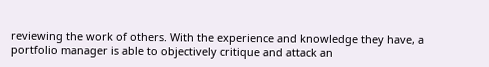reviewing the work of others. With the experience and knowledge they have, a portfolio manager is able to objectively critique and attack an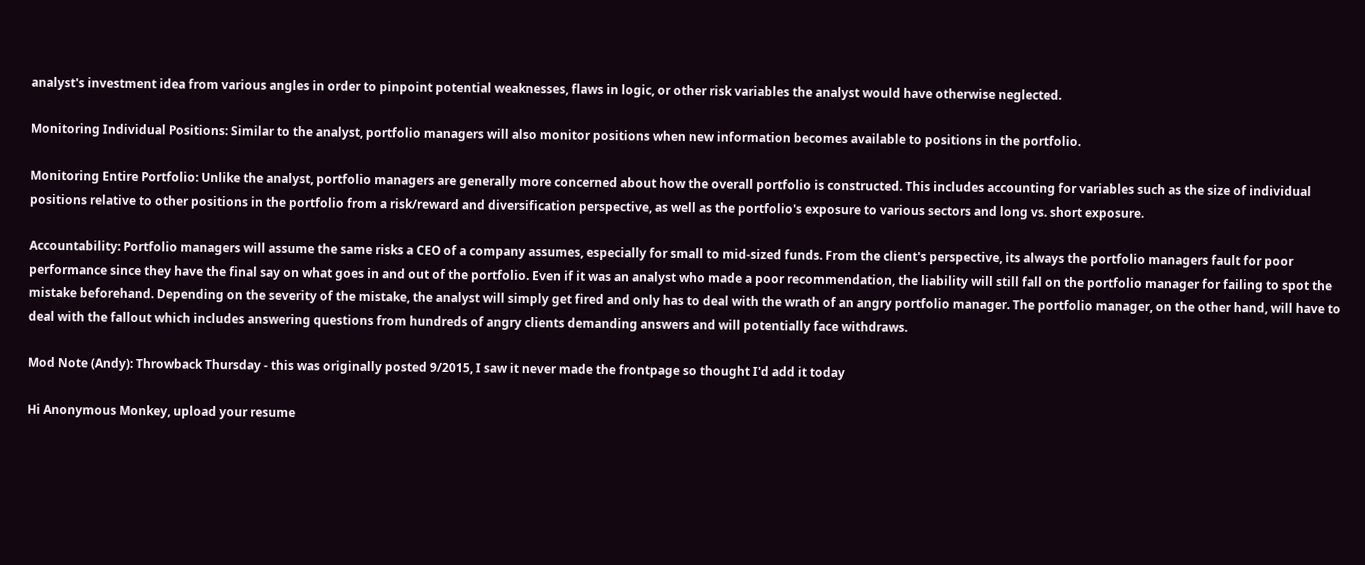analyst's investment idea from various angles in order to pinpoint potential weaknesses, flaws in logic, or other risk variables the analyst would have otherwise neglected.

Monitoring Individual Positions: Similar to the analyst, portfolio managers will also monitor positions when new information becomes available to positions in the portfolio.

Monitoring Entire Portfolio: Unlike the analyst, portfolio managers are generally more concerned about how the overall portfolio is constructed. This includes accounting for variables such as the size of individual positions relative to other positions in the portfolio from a risk/reward and diversification perspective, as well as the portfolio's exposure to various sectors and long vs. short exposure.

Accountability: Portfolio managers will assume the same risks a CEO of a company assumes, especially for small to mid-sized funds. From the client's perspective, its always the portfolio managers fault for poor performance since they have the final say on what goes in and out of the portfolio. Even if it was an analyst who made a poor recommendation, the liability will still fall on the portfolio manager for failing to spot the mistake beforehand. Depending on the severity of the mistake, the analyst will simply get fired and only has to deal with the wrath of an angry portfolio manager. The portfolio manager, on the other hand, will have to deal with the fallout which includes answering questions from hundreds of angry clients demanding answers and will potentially face withdraws.

Mod Note (Andy): Throwback Thursday - this was originally posted 9/2015, I saw it never made the frontpage so thought I'd add it today

Hi Anonymous Monkey, upload your resume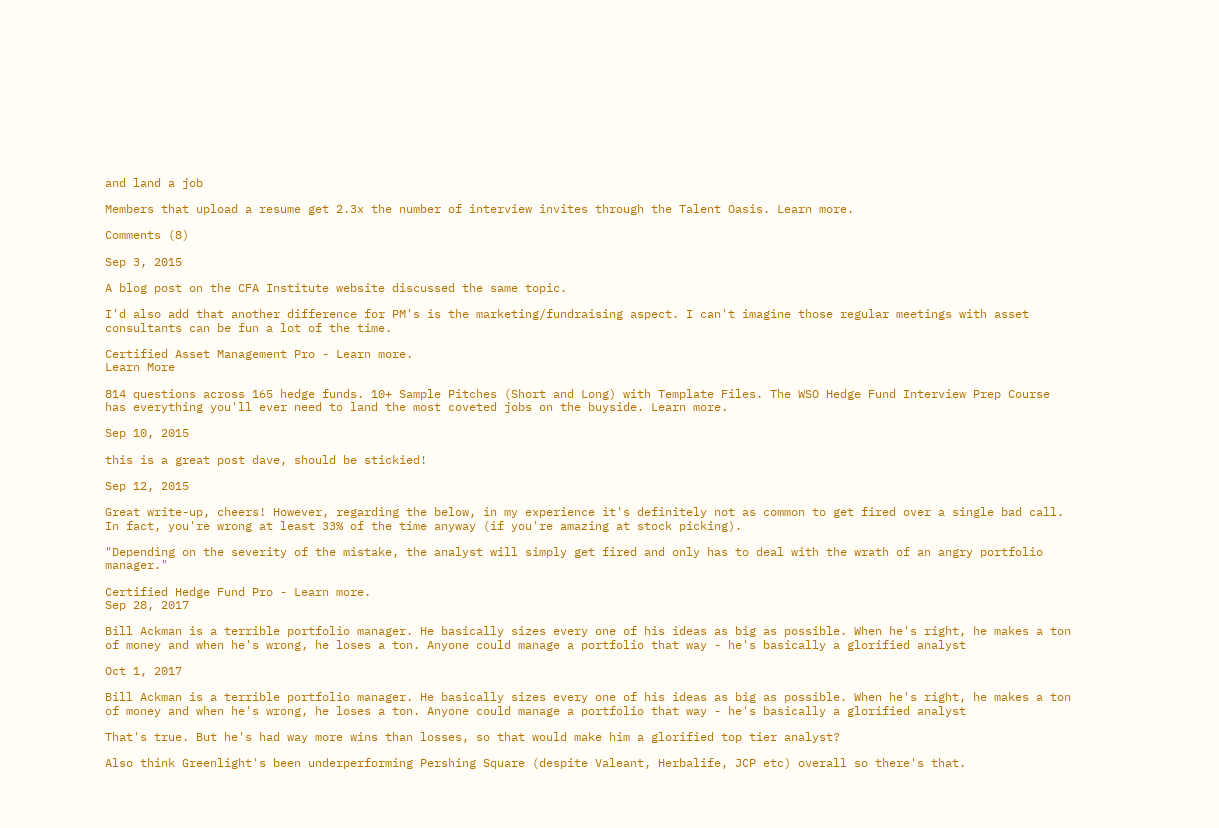and land a job

Members that upload a resume get 2.3x the number of interview invites through the Talent Oasis. Learn more.

Comments (8)

Sep 3, 2015

A blog post on the CFA Institute website discussed the same topic.

I'd also add that another difference for PM's is the marketing/fundraising aspect. I can't imagine those regular meetings with asset consultants can be fun a lot of the time.

Certified Asset Management Pro - Learn more.
Learn More

814 questions across 165 hedge funds. 10+ Sample Pitches (Short and Long) with Template Files. The WSO Hedge Fund Interview Prep Course has everything you'll ever need to land the most coveted jobs on the buyside. Learn more.

Sep 10, 2015

this is a great post dave, should be stickied!

Sep 12, 2015

Great write-up, cheers! However, regarding the below, in my experience it's definitely not as common to get fired over a single bad call. In fact, you're wrong at least 33% of the time anyway (if you're amazing at stock picking).

"Depending on the severity of the mistake, the analyst will simply get fired and only has to deal with the wrath of an angry portfolio manager."

Certified Hedge Fund Pro - Learn more.
Sep 28, 2017

Bill Ackman is a terrible portfolio manager. He basically sizes every one of his ideas as big as possible. When he's right, he makes a ton of money and when he's wrong, he loses a ton. Anyone could manage a portfolio that way - he's basically a glorified analyst

Oct 1, 2017

Bill Ackman is a terrible portfolio manager. He basically sizes every one of his ideas as big as possible. When he's right, he makes a ton of money and when he's wrong, he loses a ton. Anyone could manage a portfolio that way - he's basically a glorified analyst

That's true. But he's had way more wins than losses, so that would make him a glorified top tier analyst?

Also think Greenlight's been underperforming Pershing Square (despite Valeant, Herbalife, JCP etc) overall so there's that.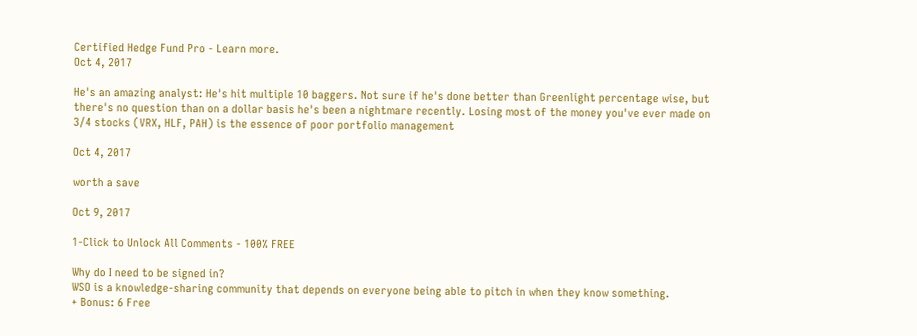Certified Hedge Fund Pro - Learn more.
Oct 4, 2017

He's an amazing analyst: He's hit multiple 10 baggers. Not sure if he's done better than Greenlight percentage wise, but there's no question than on a dollar basis he's been a nightmare recently. Losing most of the money you've ever made on 3/4 stocks (VRX, HLF, PAH) is the essence of poor portfolio management

Oct 4, 2017

worth a save

Oct 9, 2017

1-Click to Unlock All Comments - 100% FREE

Why do I need to be signed in?
WSO is a knowledge-sharing community that depends on everyone being able to pitch in when they know something.
+ Bonus: 6 Free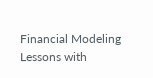Financial Modeling Lessons with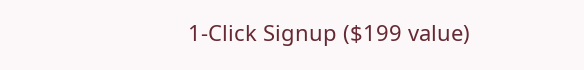1-Click Signup ($199 value)